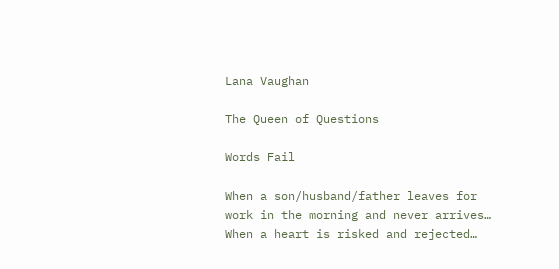Lana Vaughan

The Queen of Questions

Words Fail

When a son/husband/father leaves for work in the morning and never arrives… When a heart is risked and rejected…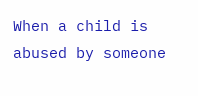When a child is abused by someone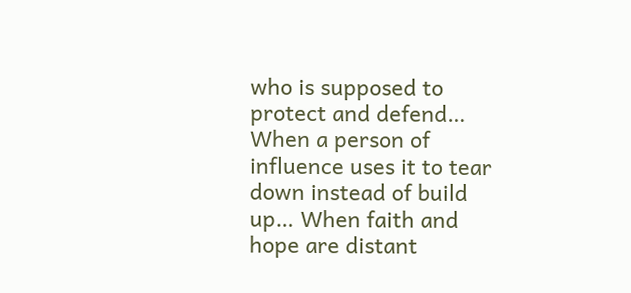who is supposed to protect and defend… When a person of influence uses it to tear down instead of build up… When faith and hope are distant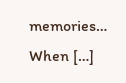memories… When […]